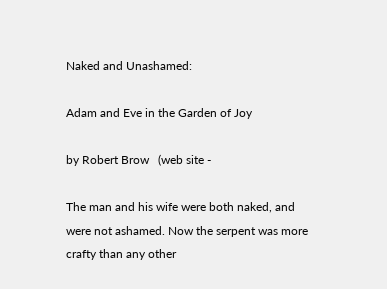Naked and Unashamed:

Adam and Eve in the Garden of Joy

by Robert Brow   (web site -

The man and his wife were both naked, and were not ashamed. Now the serpent was more crafty than any other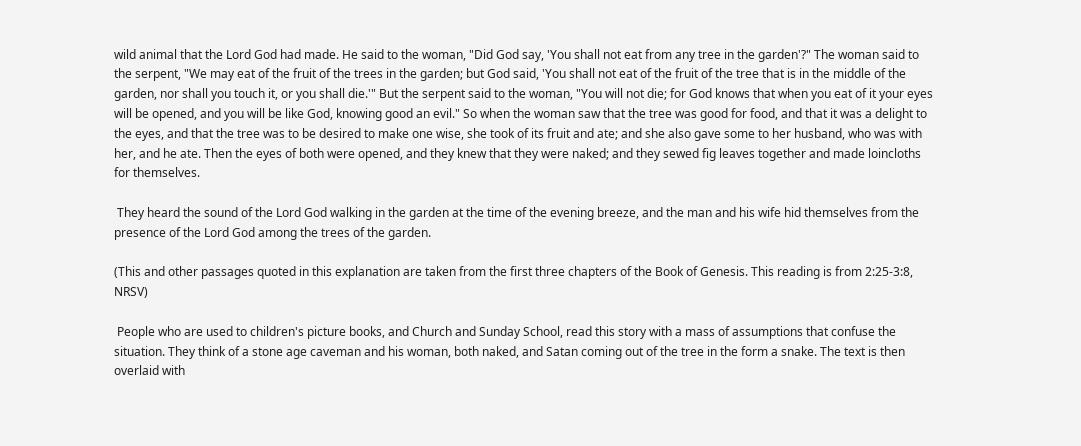wild animal that the Lord God had made. He said to the woman, "Did God say, 'You shall not eat from any tree in the garden'?" The woman said to the serpent, "We may eat of the fruit of the trees in the garden; but God said, 'You shall not eat of the fruit of the tree that is in the middle of the garden, nor shall you touch it, or you shall die.'" But the serpent said to the woman, "You will not die; for God knows that when you eat of it your eyes will be opened, and you will be like God, knowing good an evil." So when the woman saw that the tree was good for food, and that it was a delight to the eyes, and that the tree was to be desired to make one wise, she took of its fruit and ate; and she also gave some to her husband, who was with her, and he ate. Then the eyes of both were opened, and they knew that they were naked; and they sewed fig leaves together and made loincloths for themselves.

 They heard the sound of the Lord God walking in the garden at the time of the evening breeze, and the man and his wife hid themselves from the presence of the Lord God among the trees of the garden.

(This and other passages quoted in this explanation are taken from the first three chapters of the Book of Genesis. This reading is from 2:25-3:8, NRSV)

 People who are used to children's picture books, and Church and Sunday School, read this story with a mass of assumptions that confuse the situation. They think of a stone age caveman and his woman, both naked, and Satan coming out of the tree in the form a snake. The text is then overlaid with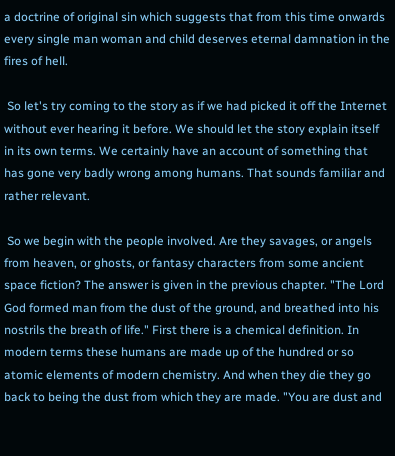a doctrine of original sin which suggests that from this time onwards every single man woman and child deserves eternal damnation in the fires of hell.

 So let's try coming to the story as if we had picked it off the Internet without ever hearing it before. We should let the story explain itself in its own terms. We certainly have an account of something that has gone very badly wrong among humans. That sounds familiar and rather relevant.

 So we begin with the people involved. Are they savages, or angels from heaven, or ghosts, or fantasy characters from some ancient space fiction? The answer is given in the previous chapter. "The Lord God formed man from the dust of the ground, and breathed into his nostrils the breath of life." First there is a chemical definition. In modern terms these humans are made up of the hundred or so atomic elements of modern chemistry. And when they die they go back to being the dust from which they are made. "You are dust and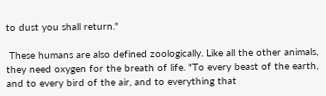to dust you shall return."

 These humans are also defined zoologically. Like all the other animals, they need oxygen for the breath of life. "To every beast of the earth, and to every bird of the air, and to everything that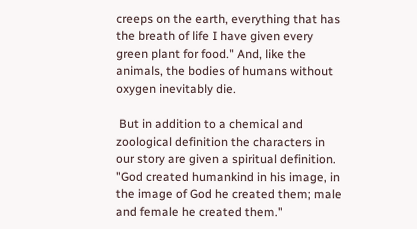creeps on the earth, everything that has the breath of life I have given every green plant for food." And, like the animals, the bodies of humans without oxygen inevitably die.

 But in addition to a chemical and zoological definition the characters in our story are given a spiritual definition. "God created humankind in his image, in the image of God he created them; male and female he created them."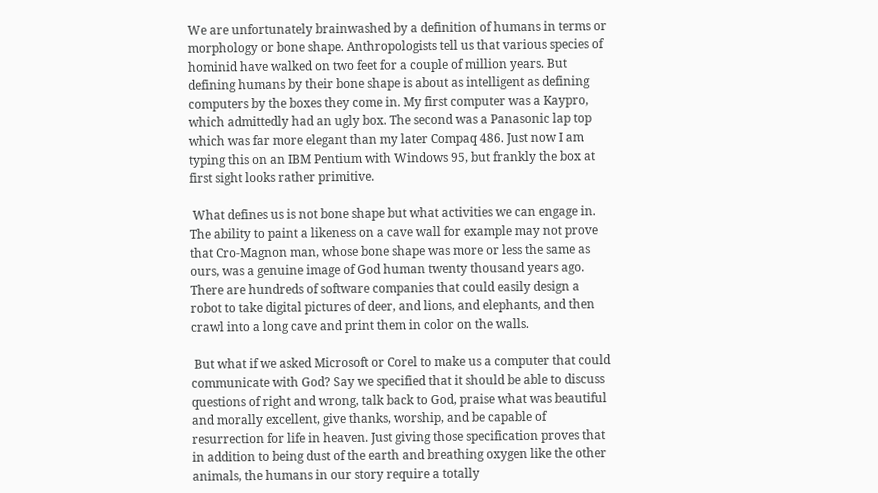We are unfortunately brainwashed by a definition of humans in terms or morphology or bone shape. Anthropologists tell us that various species of hominid have walked on two feet for a couple of million years. But defining humans by their bone shape is about as intelligent as defining computers by the boxes they come in. My first computer was a Kaypro, which admittedly had an ugly box. The second was a Panasonic lap top which was far more elegant than my later Compaq 486. Just now I am typing this on an IBM Pentium with Windows 95, but frankly the box at first sight looks rather primitive.

 What defines us is not bone shape but what activities we can engage in. The ability to paint a likeness on a cave wall for example may not prove that Cro-Magnon man, whose bone shape was more or less the same as ours, was a genuine image of God human twenty thousand years ago. There are hundreds of software companies that could easily design a robot to take digital pictures of deer, and lions, and elephants, and then crawl into a long cave and print them in color on the walls.

 But what if we asked Microsoft or Corel to make us a computer that could communicate with God? Say we specified that it should be able to discuss questions of right and wrong, talk back to God, praise what was beautiful and morally excellent, give thanks, worship, and be capable of resurrection for life in heaven. Just giving those specification proves that in addition to being dust of the earth and breathing oxygen like the other animals, the humans in our story require a totally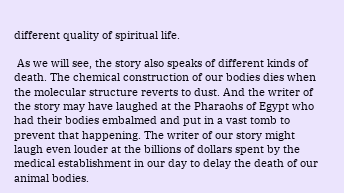different quality of spiritual life.

 As we will see, the story also speaks of different kinds of death. The chemical construction of our bodies dies when the molecular structure reverts to dust. And the writer of the story may have laughed at the Pharaohs of Egypt who had their bodies embalmed and put in a vast tomb to prevent that happening. The writer of our story might laugh even louder at the billions of dollars spent by the medical establishment in our day to delay the death of our animal bodies.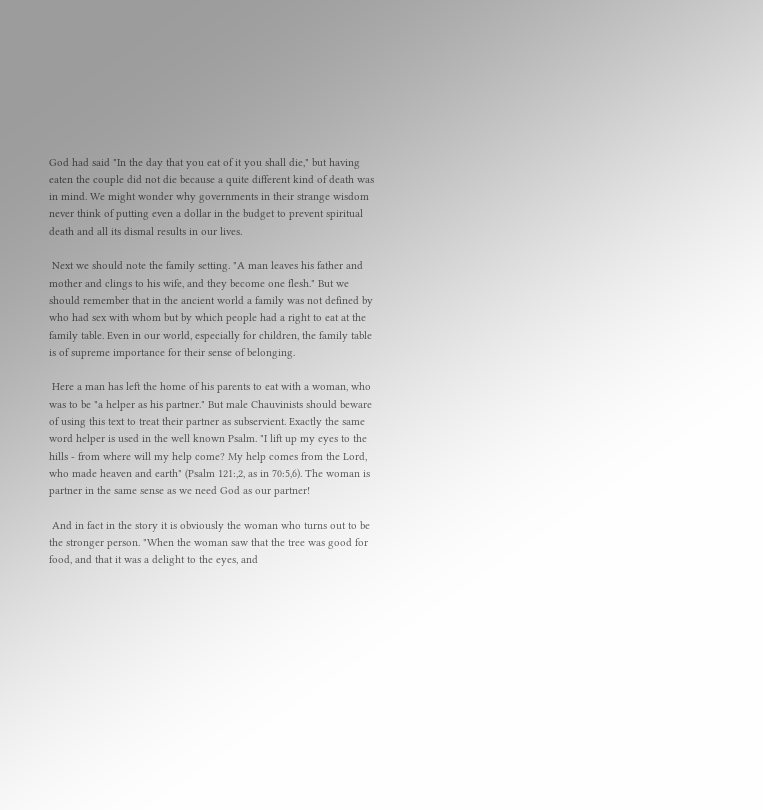God had said "In the day that you eat of it you shall die," but having eaten the couple did not die because a quite different kind of death was in mind. We might wonder why governments in their strange wisdom never think of putting even a dollar in the budget to prevent spiritual death and all its dismal results in our lives.

 Next we should note the family setting. "A man leaves his father and mother and clings to his wife, and they become one flesh." But we should remember that in the ancient world a family was not defined by who had sex with whom but by which people had a right to eat at the family table. Even in our world, especially for children, the family table is of supreme importance for their sense of belonging.

 Here a man has left the home of his parents to eat with a woman, who was to be "a helper as his partner." But male Chauvinists should beware of using this text to treat their partner as subservient. Exactly the same word helper is used in the well known Psalm. "I lift up my eyes to the hills - from where will my help come? My help comes from the Lord, who made heaven and earth" (Psalm 121:,2, as in 70:5,6). The woman is partner in the same sense as we need God as our partner!

 And in fact in the story it is obviously the woman who turns out to be the stronger person. "When the woman saw that the tree was good for food, and that it was a delight to the eyes, and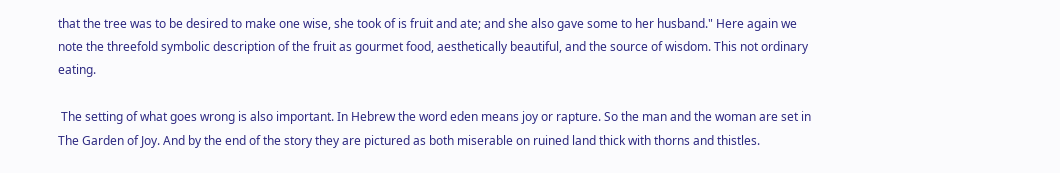that the tree was to be desired to make one wise, she took of is fruit and ate; and she also gave some to her husband." Here again we note the threefold symbolic description of the fruit as gourmet food, aesthetically beautiful, and the source of wisdom. This not ordinary eating.

 The setting of what goes wrong is also important. In Hebrew the word eden means joy or rapture. So the man and the woman are set in The Garden of Joy. And by the end of the story they are pictured as both miserable on ruined land thick with thorns and thistles.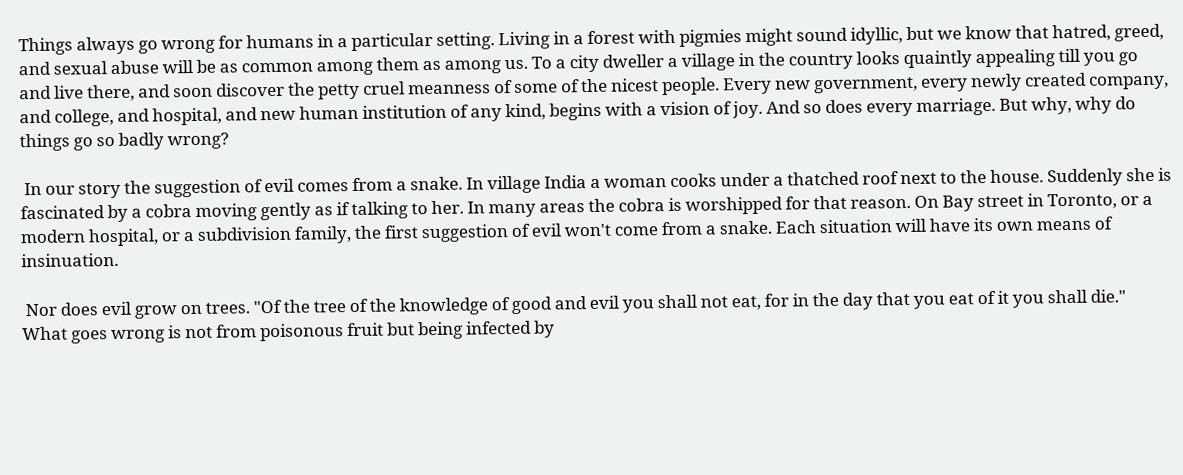Things always go wrong for humans in a particular setting. Living in a forest with pigmies might sound idyllic, but we know that hatred, greed, and sexual abuse will be as common among them as among us. To a city dweller a village in the country looks quaintly appealing till you go and live there, and soon discover the petty cruel meanness of some of the nicest people. Every new government, every newly created company, and college, and hospital, and new human institution of any kind, begins with a vision of joy. And so does every marriage. But why, why do things go so badly wrong?

 In our story the suggestion of evil comes from a snake. In village India a woman cooks under a thatched roof next to the house. Suddenly she is fascinated by a cobra moving gently as if talking to her. In many areas the cobra is worshipped for that reason. On Bay street in Toronto, or a modern hospital, or a subdivision family, the first suggestion of evil won't come from a snake. Each situation will have its own means of insinuation.

 Nor does evil grow on trees. "Of the tree of the knowledge of good and evil you shall not eat, for in the day that you eat of it you shall die." What goes wrong is not from poisonous fruit but being infected by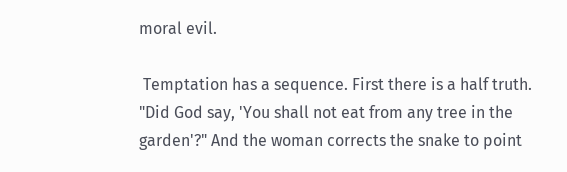moral evil.

 Temptation has a sequence. First there is a half truth. "Did God say, 'You shall not eat from any tree in the garden'?" And the woman corrects the snake to point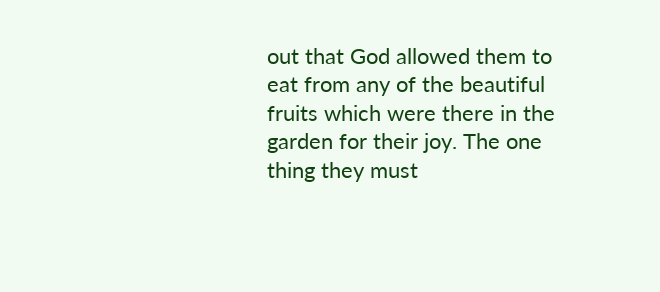out that God allowed them to eat from any of the beautiful fruits which were there in the garden for their joy. The one thing they must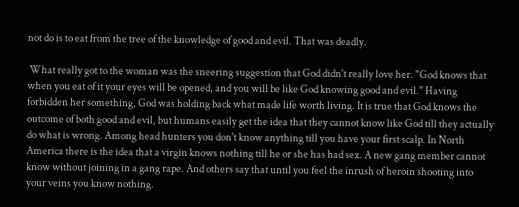not do is to eat from the tree of the knowledge of good and evil. That was deadly.

 What really got to the woman was the sneering suggestion that God didn't really love her. "God knows that when you eat of it your eyes will be opened, and you will be like God knowing good and evil." Having forbidden her something, God was holding back what made life worth living. It is true that God knows the outcome of both good and evil, but humans easily get the idea that they cannot know like God till they actually do what is wrong. Among head hunters you don't know anything till you have your first scalp. In North America there is the idea that a virgin knows nothing till he or she has had sex. A new gang member cannot know without joining in a gang rape. And others say that until you feel the inrush of heroin shooting into your veins you know nothing.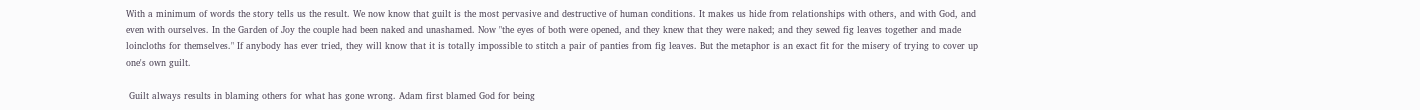With a minimum of words the story tells us the result. We now know that guilt is the most pervasive and destructive of human conditions. It makes us hide from relationships with others, and with God, and even with ourselves. In the Garden of Joy the couple had been naked and unashamed. Now "the eyes of both were opened, and they knew that they were naked; and they sewed fig leaves together and made loincloths for themselves." If anybody has ever tried, they will know that it is totally impossible to stitch a pair of panties from fig leaves. But the metaphor is an exact fit for the misery of trying to cover up one's own guilt.

 Guilt always results in blaming others for what has gone wrong. Adam first blamed God for being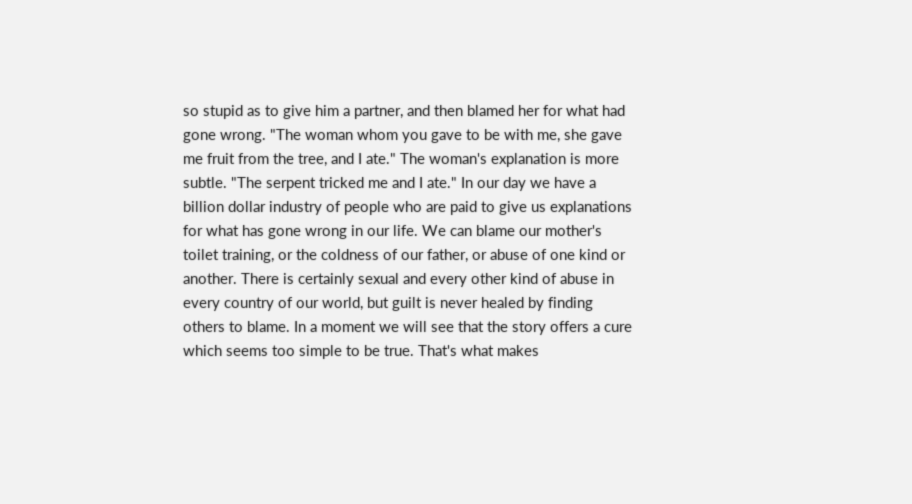so stupid as to give him a partner, and then blamed her for what had gone wrong. "The woman whom you gave to be with me, she gave me fruit from the tree, and I ate." The woman's explanation is more subtle. "The serpent tricked me and I ate." In our day we have a billion dollar industry of people who are paid to give us explanations for what has gone wrong in our life. We can blame our mother's toilet training, or the coldness of our father, or abuse of one kind or another. There is certainly sexual and every other kind of abuse in every country of our world, but guilt is never healed by finding others to blame. In a moment we will see that the story offers a cure which seems too simple to be true. That's what makes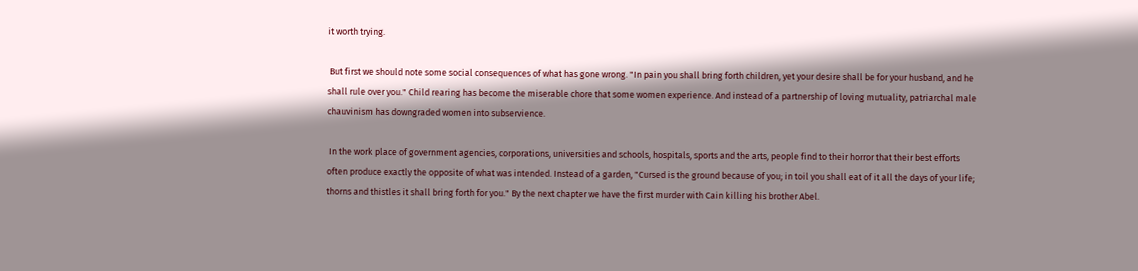it worth trying.

 But first we should note some social consequences of what has gone wrong. "In pain you shall bring forth children, yet your desire shall be for your husband, and he shall rule over you." Child rearing has become the miserable chore that some women experience. And instead of a partnership of loving mutuality, patriarchal male chauvinism has downgraded women into subservience.

 In the work place of government agencies, corporations, universities and schools, hospitals, sports and the arts, people find to their horror that their best efforts often produce exactly the opposite of what was intended. Instead of a garden, "Cursed is the ground because of you; in toil you shall eat of it all the days of your life; thorns and thistles it shall bring forth for you." By the next chapter we have the first murder with Cain killing his brother Abel.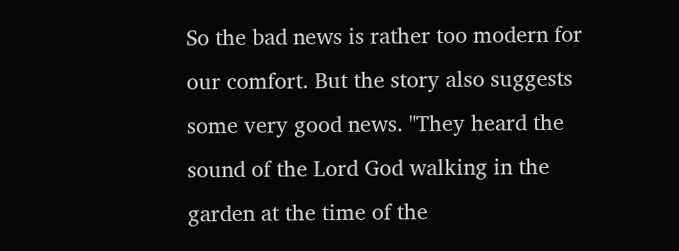So the bad news is rather too modern for our comfort. But the story also suggests some very good news. "They heard the sound of the Lord God walking in the garden at the time of the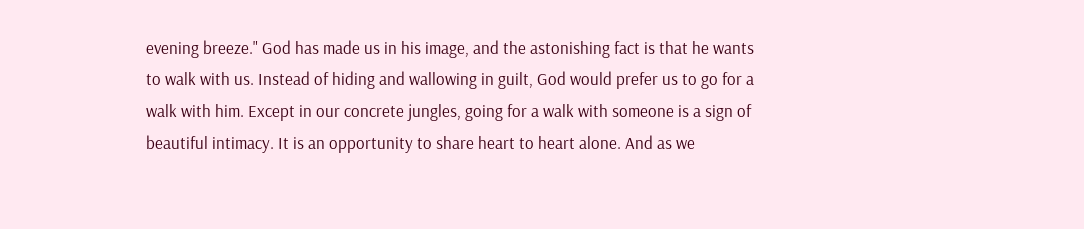evening breeze." God has made us in his image, and the astonishing fact is that he wants to walk with us. Instead of hiding and wallowing in guilt, God would prefer us to go for a walk with him. Except in our concrete jungles, going for a walk with someone is a sign of beautiful intimacy. It is an opportunity to share heart to heart alone. And as we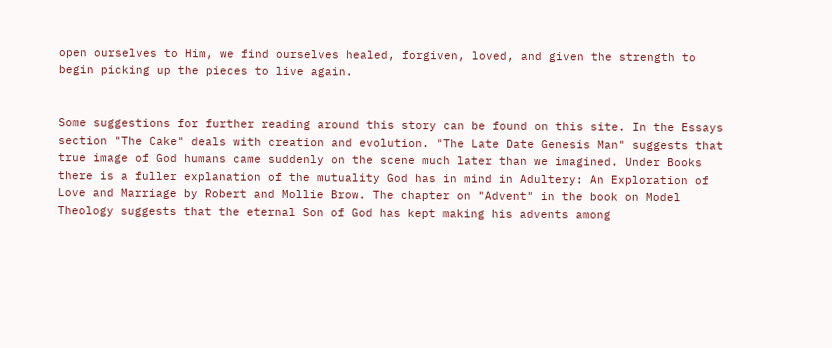open ourselves to Him, we find ourselves healed, forgiven, loved, and given the strength to begin picking up the pieces to live again.


Some suggestions for further reading around this story can be found on this site. In the Essays section "The Cake" deals with creation and evolution. "The Late Date Genesis Man" suggests that true image of God humans came suddenly on the scene much later than we imagined. Under Books there is a fuller explanation of the mutuality God has in mind in Adultery: An Exploration of Love and Marriage by Robert and Mollie Brow. The chapter on "Advent" in the book on Model Theology suggests that the eternal Son of God has kept making his advents among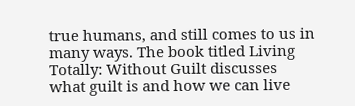true humans, and still comes to us in many ways. The book titled Living Totally: Without Guilt discusses what guilt is and how we can live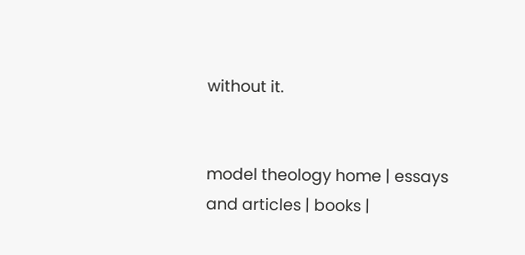without it.


model theology home | essays and articles | books |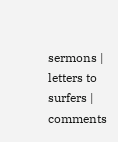sermons | letters to surfers | comments